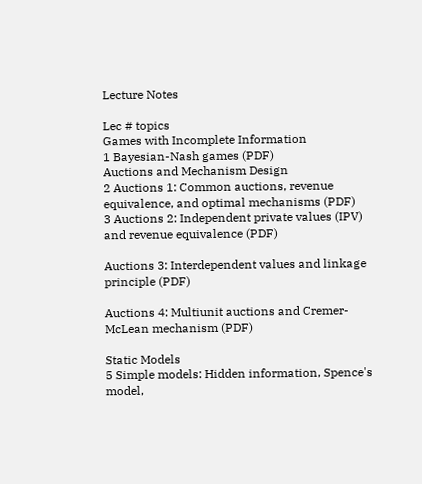Lecture Notes

Lec # topics
Games with Incomplete Information
1 Bayesian-Nash games (PDF)
Auctions and Mechanism Design
2 Auctions 1: Common auctions, revenue equivalence, and optimal mechanisms (PDF)
3 Auctions 2: Independent private values (IPV) and revenue equivalence (PDF)

Auctions 3: Interdependent values and linkage principle (PDF)

Auctions 4: Multiunit auctions and Cremer-McLean mechanism (PDF)

Static Models
5 Simple models: Hidden information, Spence's model,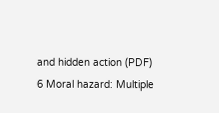and hidden action (PDF)
6 Moral hazard: Multiple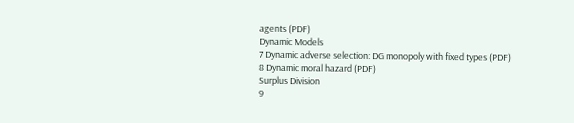agents (PDF)
Dynamic Models
7 Dynamic adverse selection: DG monopoly with fixed types (PDF)
8 Dynamic moral hazard (PDF)
Surplus Division
9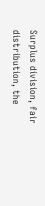Surplus division, fair distribution, the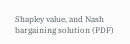Shapley value, and Nash bargaining solution (PDF)